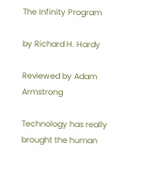The Infinity Program

by Richard H. Hardy

Reviewed by Adam Armstrong

Technology has really brought the human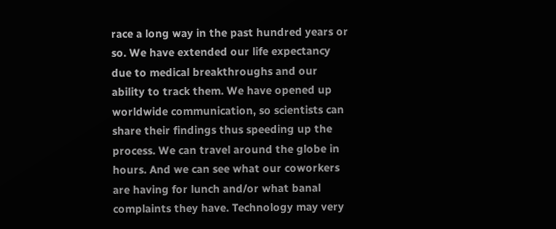race a long way in the past hundred years or so. We have extended our life expectancy due to medical breakthroughs and our ability to track them. We have opened up worldwide communication, so scientists can share their findings thus speeding up the process. We can travel around the globe in hours. And we can see what our coworkers are having for lunch and/or what banal complaints they have. Technology may very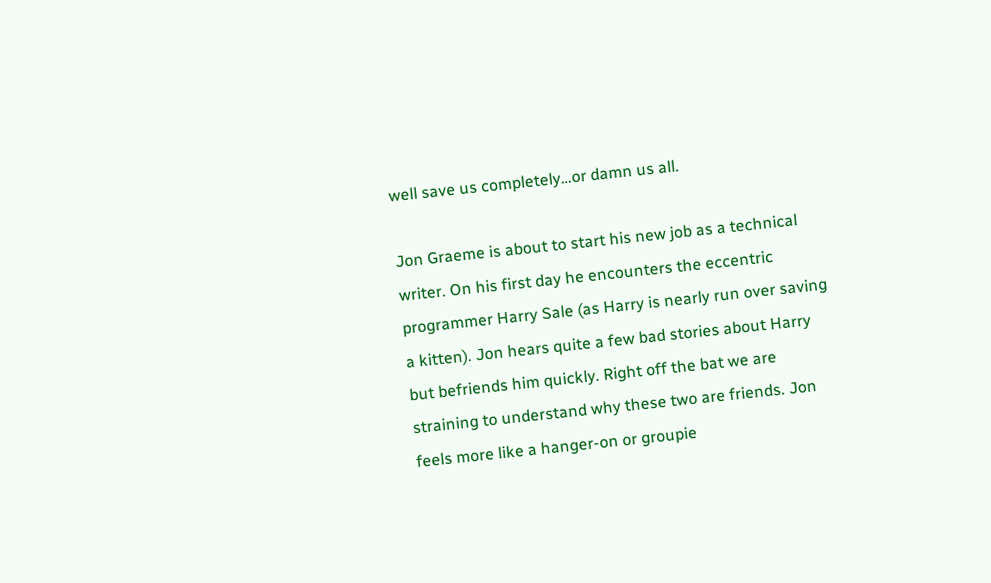well save us completely…or damn us all.

Jon Graeme is about to start his new job as a technical writer. On his first day he encounters the eccentric programmer Harry Sale (as Harry is nearly run over saving a kitten). Jon hears quite a few bad stories about Harry but befriends him quickly. Right off the bat we are straining to understand why these two are friends. Jon feels more like a hanger-on or groupie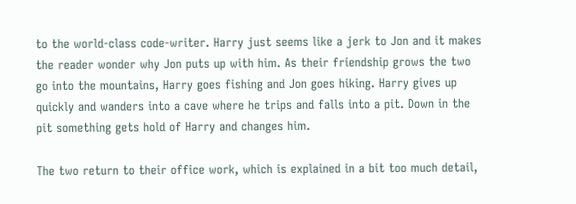to the world-class code-writer. Harry just seems like a jerk to Jon and it makes the reader wonder why Jon puts up with him. As their friendship grows the two go into the mountains, Harry goes fishing and Jon goes hiking. Harry gives up quickly and wanders into a cave where he trips and falls into a pit. Down in the pit something gets hold of Harry and changes him.

The two return to their office work, which is explained in a bit too much detail,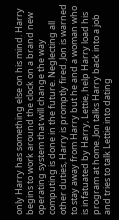only Harry has something else on his mind. Harry begins to work around the clock on a brand new operating system that will change the way computing is done in the future. Neglecting all other duties, Harry is promptly fired. Jon is warned to stay away from Harry but he and a woman who is infatuated by Harry, Lettie, help Harry load his program at home. Jon talks Harry back into a job and tries to talk Lettie into dating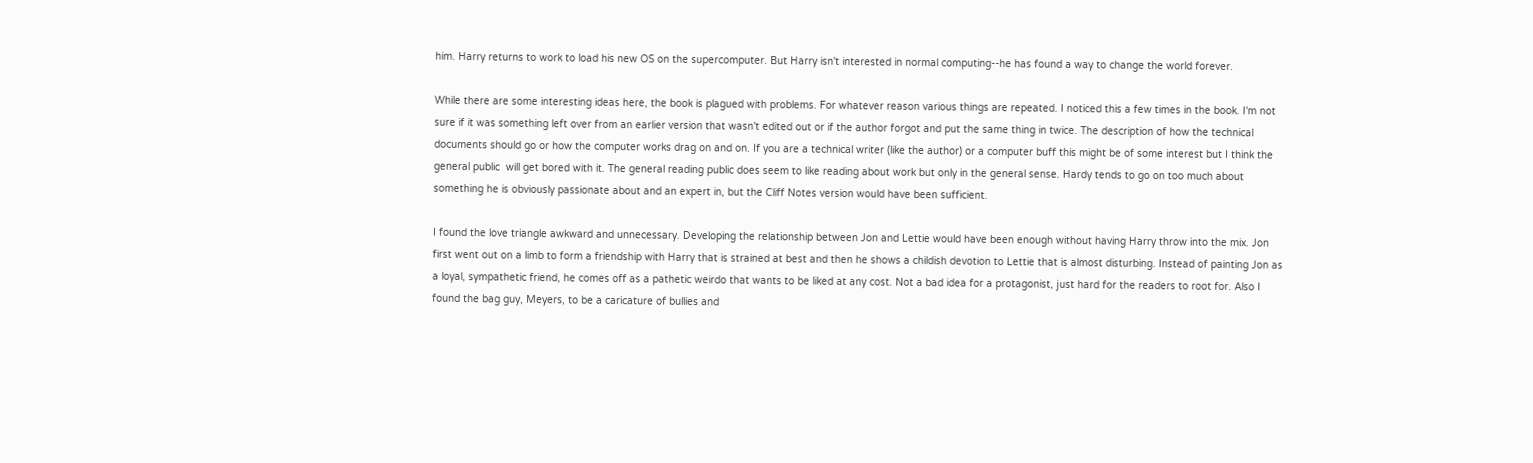him. Harry returns to work to load his new OS on the supercomputer. But Harry isn't interested in normal computing--he has found a way to change the world forever.

While there are some interesting ideas here, the book is plagued with problems. For whatever reason various things are repeated. I noticed this a few times in the book. I'm not sure if it was something left over from an earlier version that wasn't edited out or if the author forgot and put the same thing in twice. The description of how the technical documents should go or how the computer works drag on and on. If you are a technical writer (like the author) or a computer buff this might be of some interest but I think the general public  will get bored with it. The general reading public does seem to like reading about work but only in the general sense. Hardy tends to go on too much about something he is obviously passionate about and an expert in, but the Cliff Notes version would have been sufficient.

I found the love triangle awkward and unnecessary. Developing the relationship between Jon and Lettie would have been enough without having Harry throw into the mix. Jon first went out on a limb to form a friendship with Harry that is strained at best and then he shows a childish devotion to Lettie that is almost disturbing. Instead of painting Jon as a loyal, sympathetic friend, he comes off as a pathetic weirdo that wants to be liked at any cost. Not a bad idea for a protagonist, just hard for the readers to root for. Also I found the bag guy, Meyers, to be a caricature of bullies and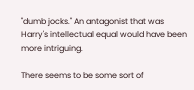"dumb jocks." An antagonist that was Harry's intellectual equal would have been more intriguing.

There seems to be some sort of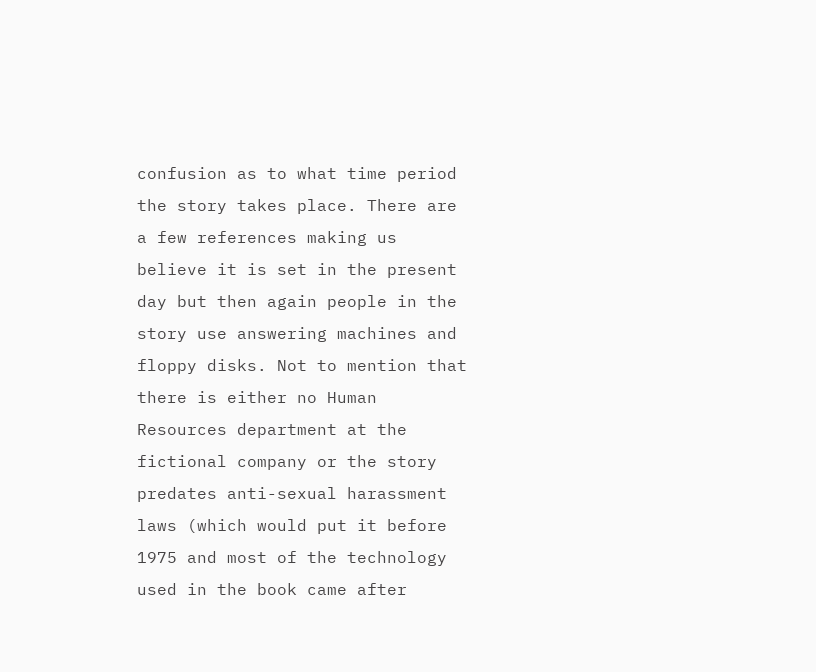confusion as to what time period the story takes place. There are a few references making us believe it is set in the present day but then again people in the story use answering machines and floppy disks. Not to mention that there is either no Human Resources department at the fictional company or the story predates anti-sexual harassment laws (which would put it before 1975 and most of the technology used in the book came after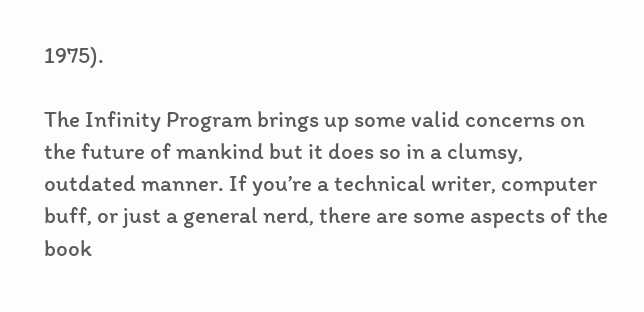1975).

The Infinity Program brings up some valid concerns on the future of mankind but it does so in a clumsy, outdated manner. If you’re a technical writer, computer buff, or just a general nerd, there are some aspects of the book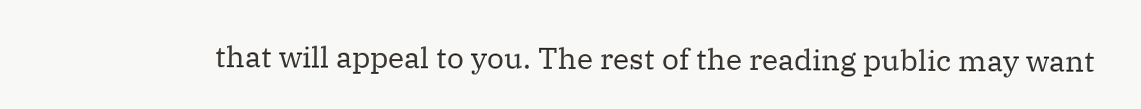that will appeal to you. The rest of the reading public may want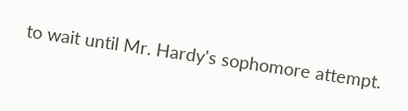to wait until Mr. Hardy's sophomore attempt.